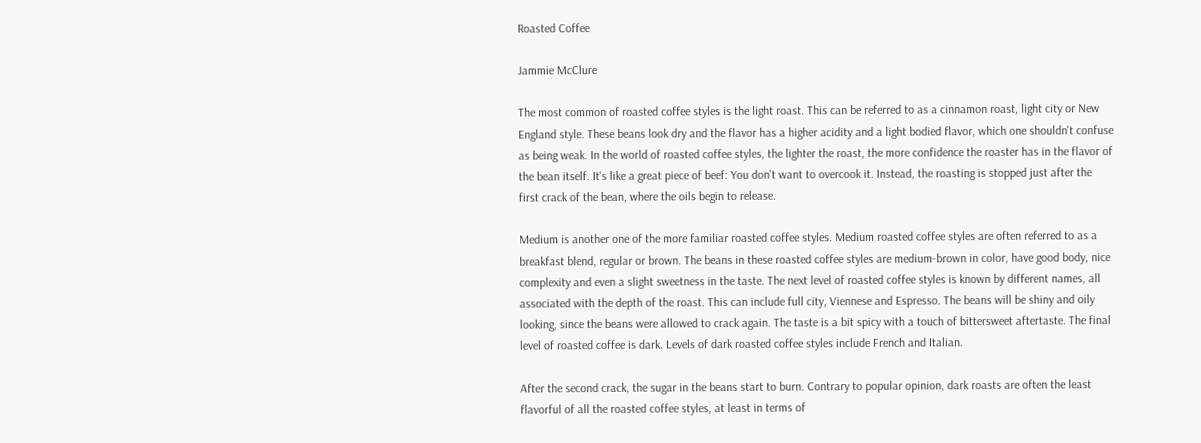Roasted Coffee

Jammie McClure

The most common of roasted coffee styles is the light roast. This can be referred to as a cinnamon roast, light city or New England style. These beans look dry and the flavor has a higher acidity and a light bodied flavor, which one shouldn't confuse as being weak. In the world of roasted coffee styles, the lighter the roast, the more confidence the roaster has in the flavor of the bean itself. It's like a great piece of beef: You don't want to overcook it. Instead, the roasting is stopped just after the first crack of the bean, where the oils begin to release.

Medium is another one of the more familiar roasted coffee styles. Medium roasted coffee styles are often referred to as a breakfast blend, regular or brown. The beans in these roasted coffee styles are medium-brown in color, have good body, nice complexity and even a slight sweetness in the taste. The next level of roasted coffee styles is known by different names, all associated with the depth of the roast. This can include full city, Viennese and Espresso. The beans will be shiny and oily looking, since the beans were allowed to crack again. The taste is a bit spicy with a touch of bittersweet aftertaste. The final level of roasted coffee is dark. Levels of dark roasted coffee styles include French and Italian.

After the second crack, the sugar in the beans start to burn. Contrary to popular opinion, dark roasts are often the least flavorful of all the roasted coffee styles, at least in terms of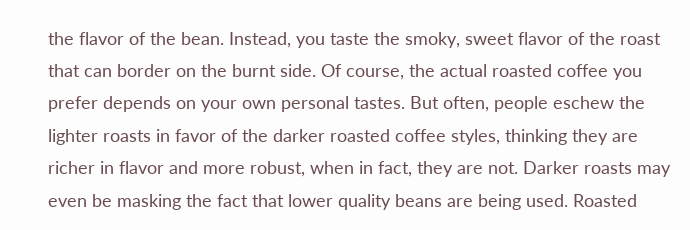the flavor of the bean. Instead, you taste the smoky, sweet flavor of the roast that can border on the burnt side. Of course, the actual roasted coffee you prefer depends on your own personal tastes. But often, people eschew the lighter roasts in favor of the darker roasted coffee styles, thinking they are richer in flavor and more robust, when in fact, they are not. Darker roasts may even be masking the fact that lower quality beans are being used. Roasted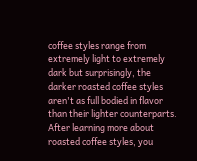coffee styles range from extremely light to extremely dark but surprisingly, the darker roasted coffee styles aren't as full bodied in flavor than their lighter counterparts. After learning more about roasted coffee styles, you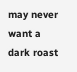may never want a dark roast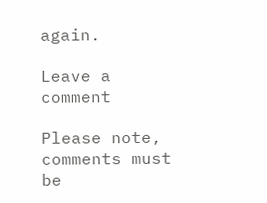again.

Leave a comment

Please note, comments must be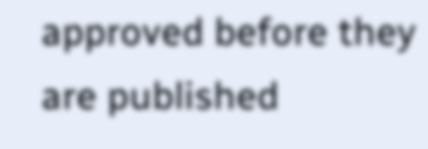approved before they are published